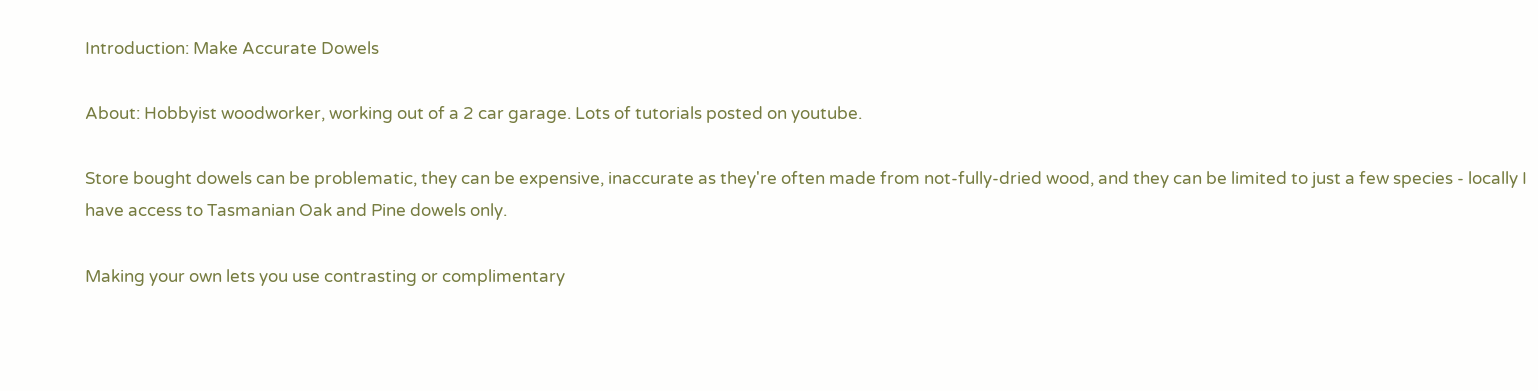Introduction: Make Accurate Dowels

About: Hobbyist woodworker, working out of a 2 car garage. Lots of tutorials posted on youtube.

Store bought dowels can be problematic, they can be expensive, inaccurate as they're often made from not-fully-dried wood, and they can be limited to just a few species - locally I have access to Tasmanian Oak and Pine dowels only.

Making your own lets you use contrasting or complimentary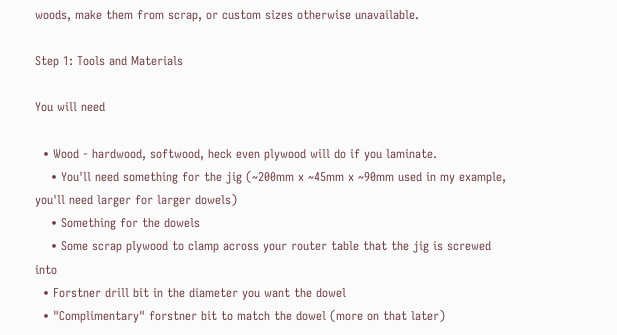woods, make them from scrap, or custom sizes otherwise unavailable.

Step 1: Tools and Materials

You will need

  • Wood - hardwood, softwood, heck even plywood will do if you laminate.
    • You'll need something for the jig (~200mm x ~45mm x ~90mm used in my example, you'll need larger for larger dowels)
    • Something for the dowels
    • Some scrap plywood to clamp across your router table that the jig is screwed into
  • Forstner drill bit in the diameter you want the dowel
  • "Complimentary" forstner bit to match the dowel (more on that later)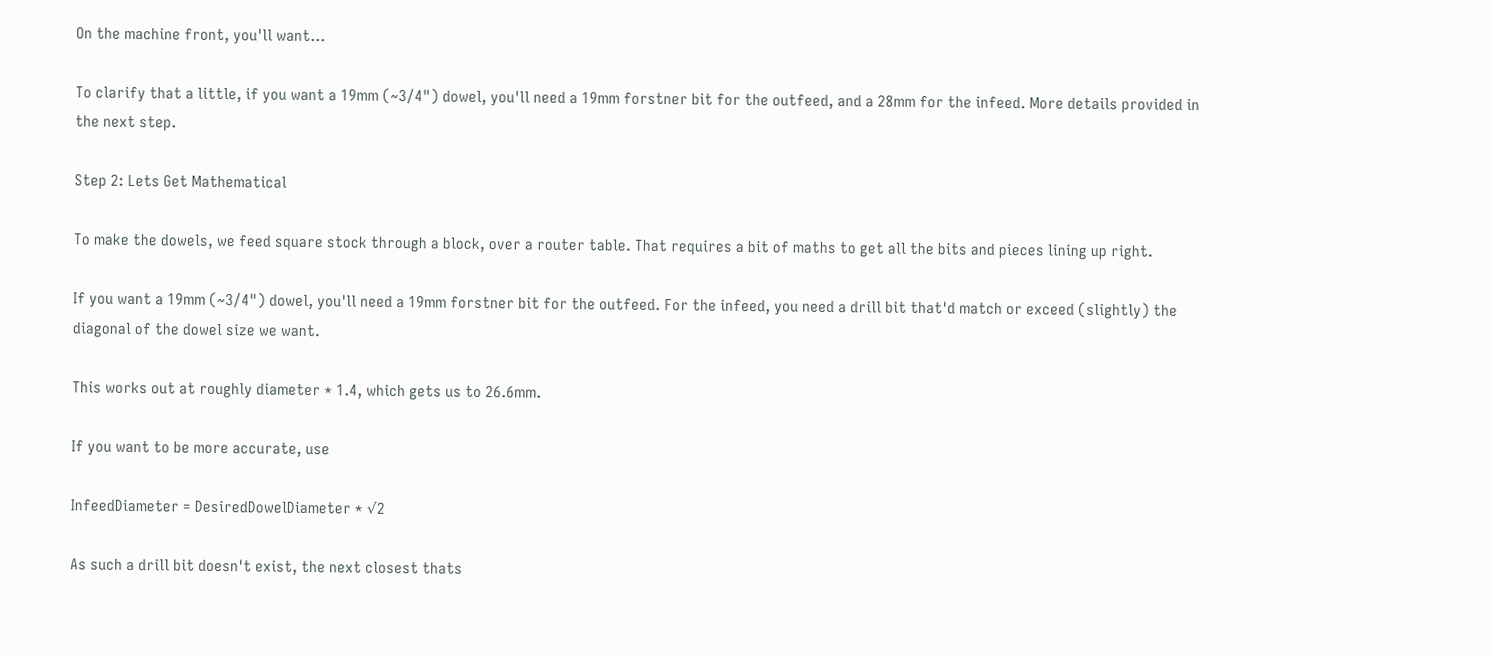On the machine front, you'll want...

To clarify that a little, if you want a 19mm (~3/4") dowel, you'll need a 19mm forstner bit for the outfeed, and a 28mm for the infeed. More details provided in the next step.

Step 2: Lets Get Mathematical

To make the dowels, we feed square stock through a block, over a router table. That requires a bit of maths to get all the bits and pieces lining up right.

If you want a 19mm (~3/4") dowel, you'll need a 19mm forstner bit for the outfeed. For the infeed, you need a drill bit that'd match or exceed (slightly) the diagonal of the dowel size we want.

This works out at roughly diameter * 1.4, which gets us to 26.6mm.

If you want to be more accurate, use

InfeedDiameter = DesiredDowelDiameter * √2

As such a drill bit doesn't exist, the next closest thats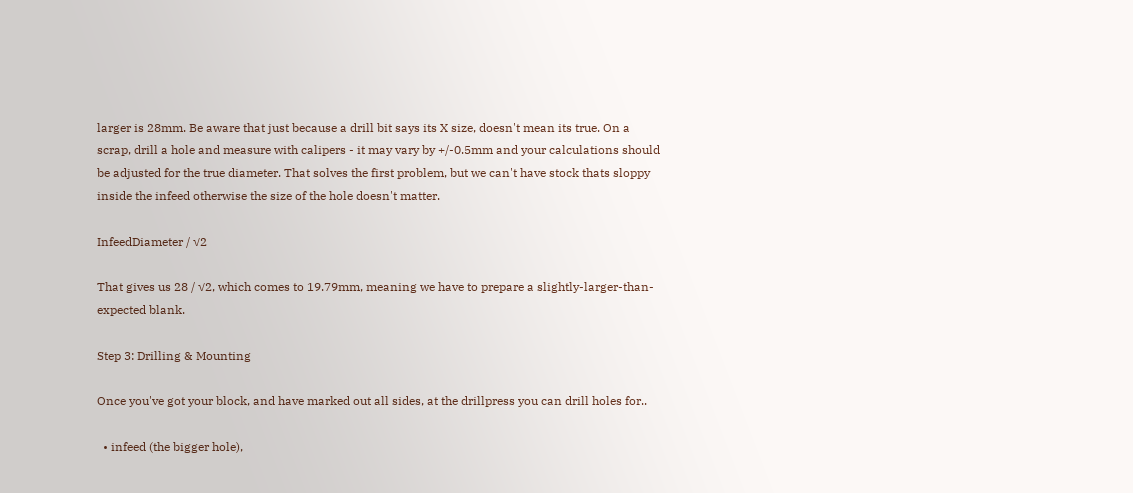larger is 28mm. Be aware that just because a drill bit says its X size, doesn't mean its true. On a scrap, drill a hole and measure with calipers - it may vary by +/-0.5mm and your calculations should be adjusted for the true diameter. That solves the first problem, but we can't have stock thats sloppy inside the infeed otherwise the size of the hole doesn't matter.

InfeedDiameter / √2

That gives us 28 / √2, which comes to 19.79mm, meaning we have to prepare a slightly-larger-than-expected blank.

Step 3: Drilling & Mounting

Once you've got your block, and have marked out all sides, at the drillpress you can drill holes for..

  • infeed (the bigger hole),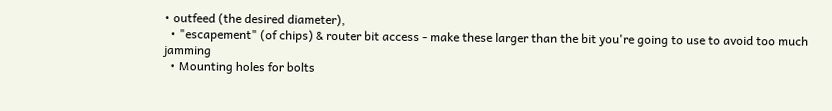• outfeed (the desired diameter),
  • "escapement" (of chips) & router bit access - make these larger than the bit you're going to use to avoid too much jamming
  • Mounting holes for bolts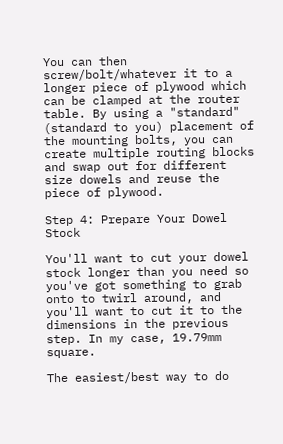You can then screw/bolt/whatever it to a longer piece of plywood which can be clamped at the router table. By using a "standard" (standard to you) placement of the mounting bolts, you can create multiple routing blocks and swap out for different size dowels and reuse the piece of plywood.

Step 4: Prepare Your Dowel Stock

You'll want to cut your dowel stock longer than you need so you've got something to grab onto to twirl around, and you'll want to cut it to the dimensions in the previous step. In my case, 19.79mm square.

The easiest/best way to do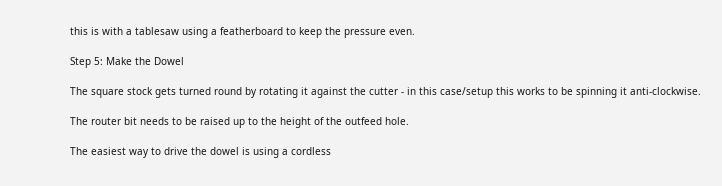this is with a tablesaw using a featherboard to keep the pressure even.

Step 5: Make the Dowel

The square stock gets turned round by rotating it against the cutter - in this case/setup this works to be spinning it anti-clockwise.

The router bit needs to be raised up to the height of the outfeed hole.

The easiest way to drive the dowel is using a cordless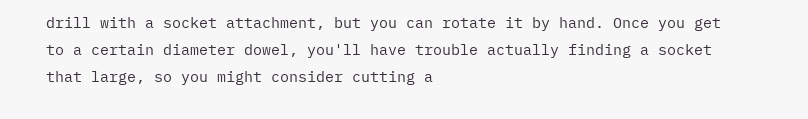drill with a socket attachment, but you can rotate it by hand. Once you get to a certain diameter dowel, you'll have trouble actually finding a socket that large, so you might consider cutting a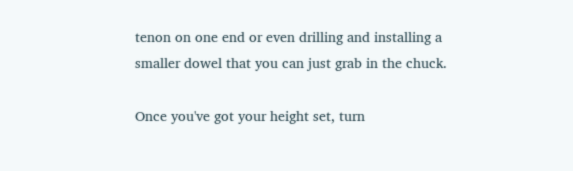tenon on one end or even drilling and installing a smaller dowel that you can just grab in the chuck.

Once you've got your height set, turn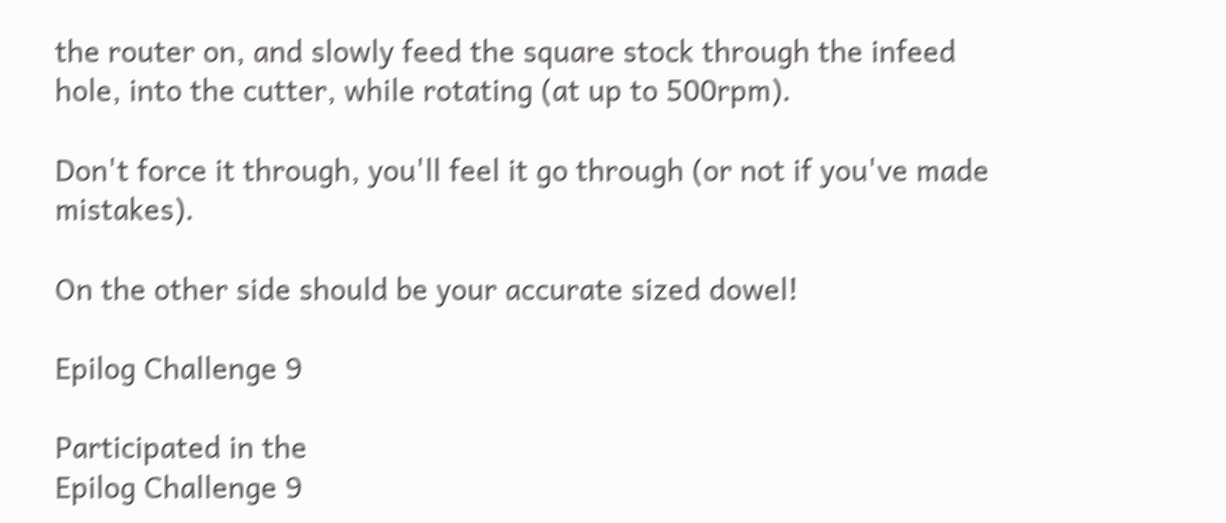the router on, and slowly feed the square stock through the infeed hole, into the cutter, while rotating (at up to 500rpm).

Don't force it through, you'll feel it go through (or not if you've made mistakes).

On the other side should be your accurate sized dowel!

Epilog Challenge 9

Participated in the
Epilog Challenge 9